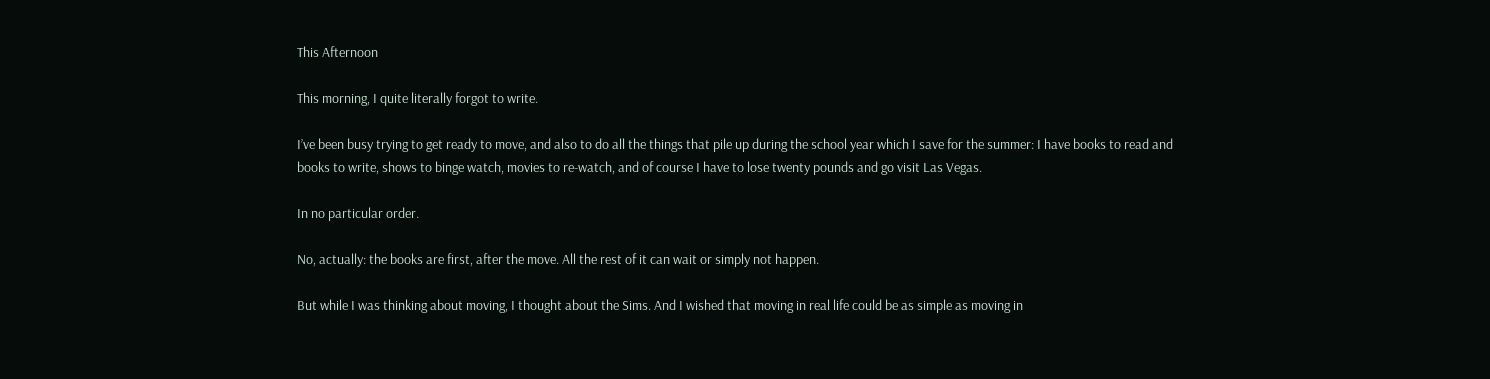This Afternoon

This morning, I quite literally forgot to write.

I’ve been busy trying to get ready to move, and also to do all the things that pile up during the school year which I save for the summer: I have books to read and books to write, shows to binge watch, movies to re-watch, and of course I have to lose twenty pounds and go visit Las Vegas.

In no particular order.

No, actually: the books are first, after the move. All the rest of it can wait or simply not happen.

But while I was thinking about moving, I thought about the Sims. And I wished that moving in real life could be as simple as moving in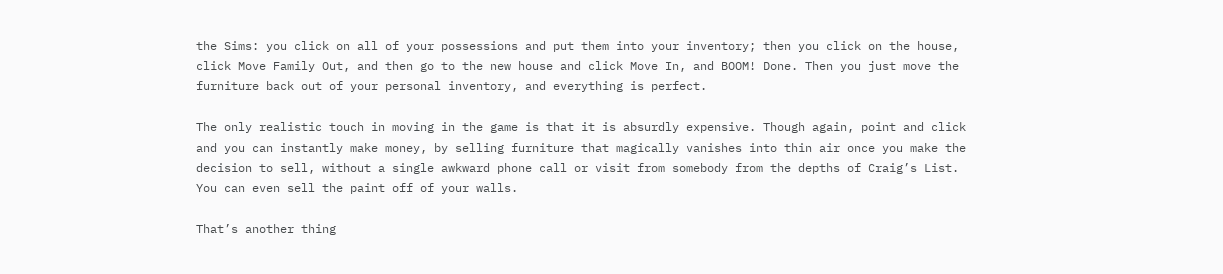the Sims: you click on all of your possessions and put them into your inventory; then you click on the house, click Move Family Out, and then go to the new house and click Move In, and BOOM! Done. Then you just move the furniture back out of your personal inventory, and everything is perfect.

The only realistic touch in moving in the game is that it is absurdly expensive. Though again, point and click and you can instantly make money, by selling furniture that magically vanishes into thin air once you make the decision to sell, without a single awkward phone call or visit from somebody from the depths of Craig’s List. You can even sell the paint off of your walls.

That’s another thing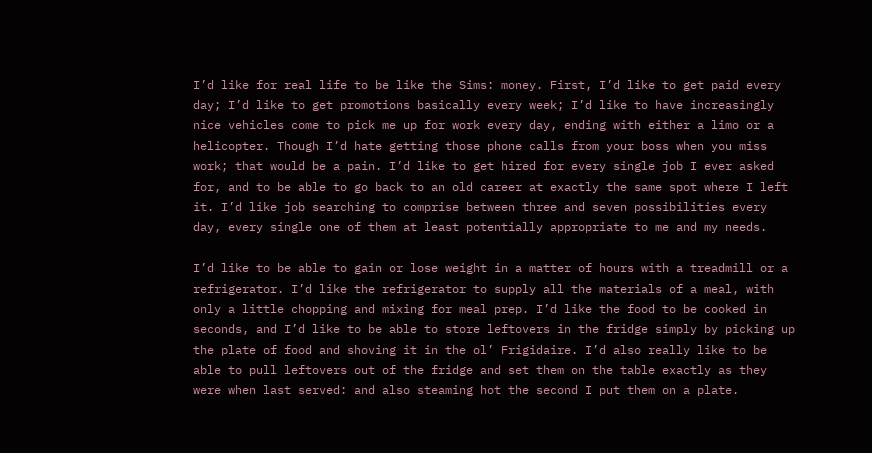I’d like for real life to be like the Sims: money. First, I’d like to get paid every day; I’d like to get promotions basically every week; I’d like to have increasingly nice vehicles come to pick me up for work every day, ending with either a limo or a helicopter. Though I’d hate getting those phone calls from your boss when you miss work; that would be a pain. I’d like to get hired for every single job I ever asked for, and to be able to go back to an old career at exactly the same spot where I left it. I’d like job searching to comprise between three and seven possibilities every day, every single one of them at least potentially appropriate to me and my needs.

I’d like to be able to gain or lose weight in a matter of hours with a treadmill or a refrigerator. I’d like the refrigerator to supply all the materials of a meal, with only a little chopping and mixing for meal prep. I’d like the food to be cooked in seconds, and I’d like to be able to store leftovers in the fridge simply by picking up the plate of food and shoving it in the ol’ Frigidaire. I’d also really like to be able to pull leftovers out of the fridge and set them on the table exactly as they were when last served: and also steaming hot the second I put them on a plate.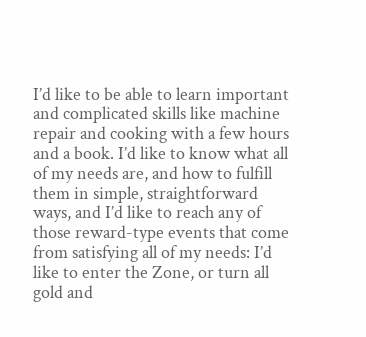I’d like to be able to learn important and complicated skills like machine repair and cooking with a few hours and a book. I’d like to know what all of my needs are, and how to fulfill them in simple, straightforward ways, and I’d like to reach any of those reward-type events that come from satisfying all of my needs: I’d like to enter the Zone, or turn all gold and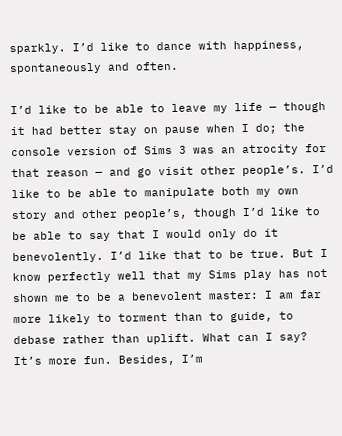sparkly. I’d like to dance with happiness, spontaneously and often.

I’d like to be able to leave my life — though it had better stay on pause when I do; the console version of Sims 3 was an atrocity for that reason — and go visit other people’s. I’d like to be able to manipulate both my own story and other people’s, though I’d like to be able to say that I would only do it benevolently. I’d like that to be true. But I know perfectly well that my Sims play has not shown me to be a benevolent master: I am far more likely to torment than to guide, to debase rather than uplift. What can I say? It’s more fun. Besides, I’m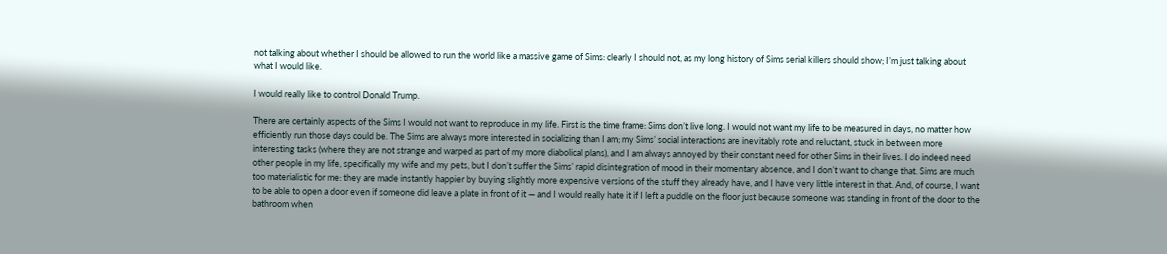not talking about whether I should be allowed to run the world like a massive game of Sims: clearly I should not, as my long history of Sims serial killers should show; I’m just talking about what I would like.

I would really like to control Donald Trump.

There are certainly aspects of the Sims I would not want to reproduce in my life. First is the time frame: Sims don’t live long. I would not want my life to be measured in days, no matter how efficiently run those days could be. The Sims are always more interested in socializing than I am; my Sims’ social interactions are inevitably rote and reluctant, stuck in between more interesting tasks (where they are not strange and warped as part of my more diabolical plans), and I am always annoyed by their constant need for other Sims in their lives. I do indeed need other people in my life, specifically my wife and my pets, but I don’t suffer the Sims’ rapid disintegration of mood in their momentary absence, and I don’t want to change that. Sims are much too materialistic for me: they are made instantly happier by buying slightly more expensive versions of the stuff they already have, and I have very little interest in that. And, of course, I want to be able to open a door even if someone did leave a plate in front of it — and I would really hate it if I left a puddle on the floor just because someone was standing in front of the door to the bathroom when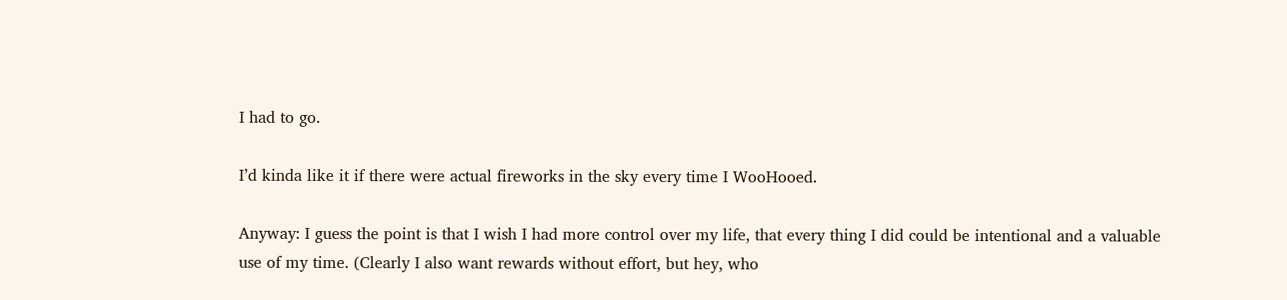I had to go.

I’d kinda like it if there were actual fireworks in the sky every time I WooHooed.

Anyway: I guess the point is that I wish I had more control over my life, that every thing I did could be intentional and a valuable use of my time. (Clearly I also want rewards without effort, but hey, who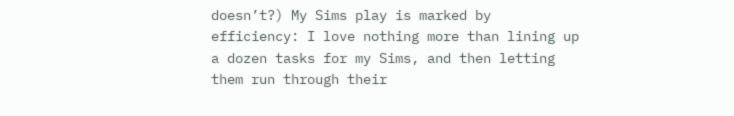doesn’t?) My Sims play is marked by efficiency: I love nothing more than lining up a dozen tasks for my Sims, and then letting them run through their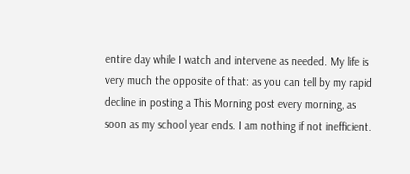entire day while I watch and intervene as needed. My life is very much the opposite of that: as you can tell by my rapid decline in posting a This Morning post every morning, as soon as my school year ends. I am nothing if not inefficient.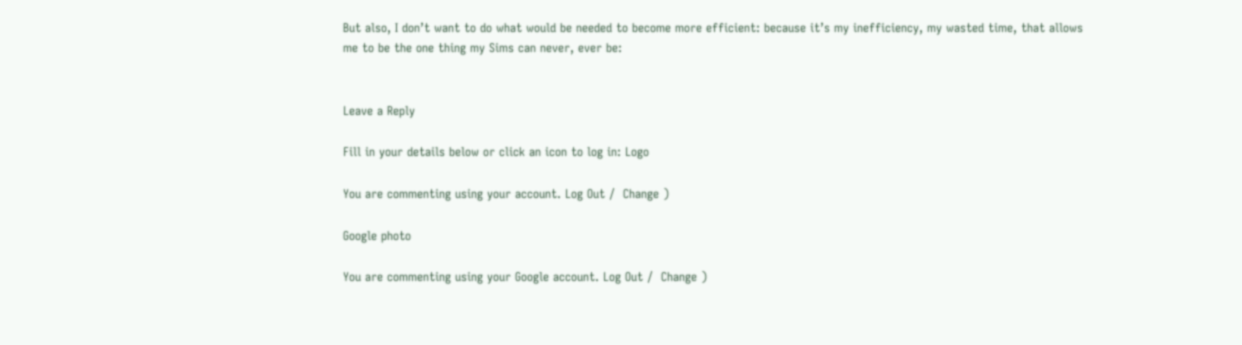But also, I don’t want to do what would be needed to become more efficient: because it’s my inefficiency, my wasted time, that allows me to be the one thing my Sims can never, ever be:


Leave a Reply

Fill in your details below or click an icon to log in: Logo

You are commenting using your account. Log Out /  Change )

Google photo

You are commenting using your Google account. Log Out /  Change )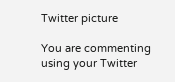Twitter picture

You are commenting using your Twitter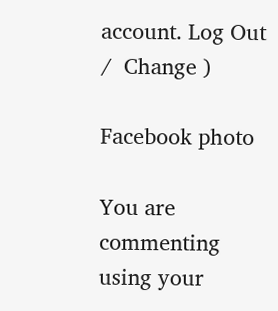account. Log Out /  Change )

Facebook photo

You are commenting using your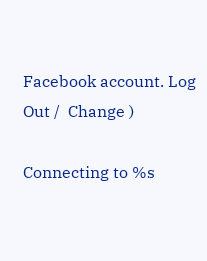Facebook account. Log Out /  Change )

Connecting to %s